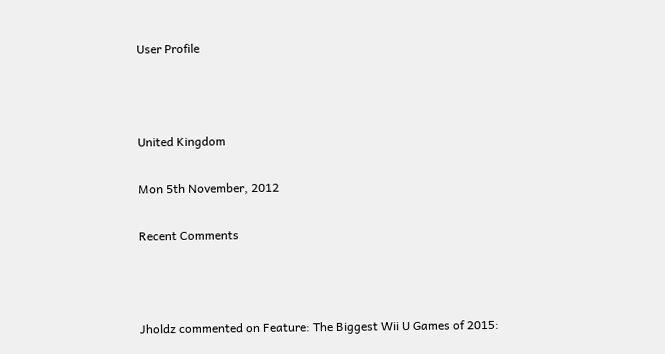User Profile



United Kingdom

Mon 5th November, 2012

Recent Comments



Jholdz commented on Feature: The Biggest Wii U Games of 2015: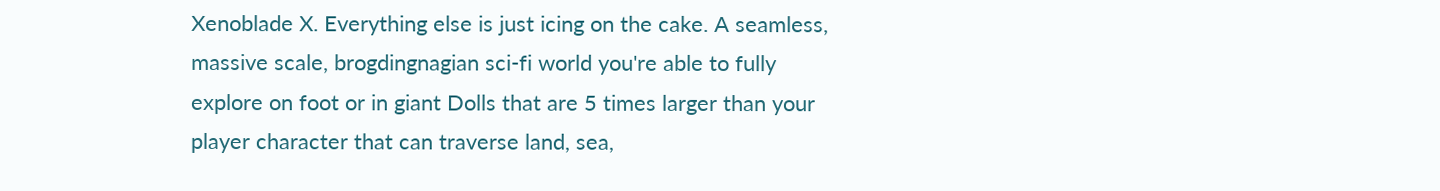Xenoblade X. Everything else is just icing on the cake. A seamless, massive scale, brogdingnagian sci-fi world you're able to fully explore on foot or in giant Dolls that are 5 times larger than your player character that can traverse land, sea,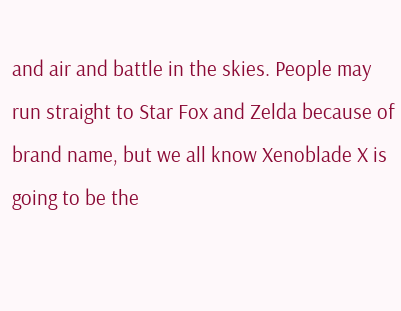and air and battle in the skies. People may run straight to Star Fox and Zelda because of brand name, but we all know Xenoblade X is going to be the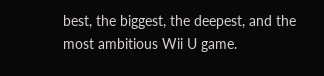best, the biggest, the deepest, and the most ambitious Wii U game.